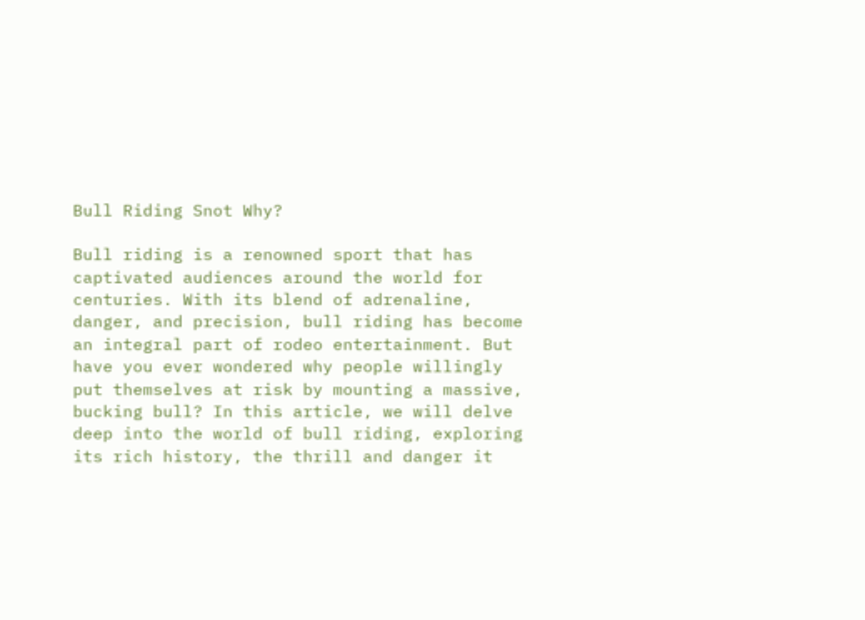Bull Riding Snot Why?

Bull riding is a renowned sport that has captivated audiences around the world for centuries. With its blend of adrenaline, danger, and precision, bull riding has become an integral part of rodeo entertainment. But have you ever wondered why people willingly put themselves at risk by mounting a massive, bucking bull? In this article, we will delve deep into the world of bull riding, exploring its rich history, the thrill and danger it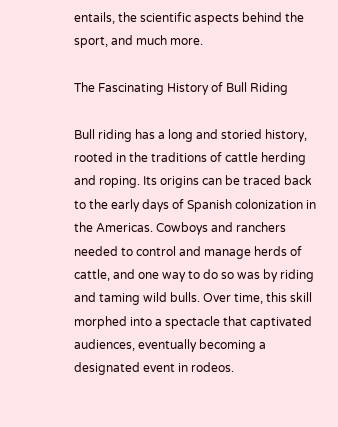entails, the scientific aspects behind the sport, and much more.

The Fascinating History of Bull Riding

Bull riding has a long and storied history, rooted in the traditions of cattle herding and roping. Its origins can be traced back to the early days of Spanish colonization in the Americas. Cowboys and ranchers needed to control and manage herds of cattle, and one way to do so was by riding and taming wild bulls. Over time, this skill morphed into a spectacle that captivated audiences, eventually becoming a designated event in rodeos.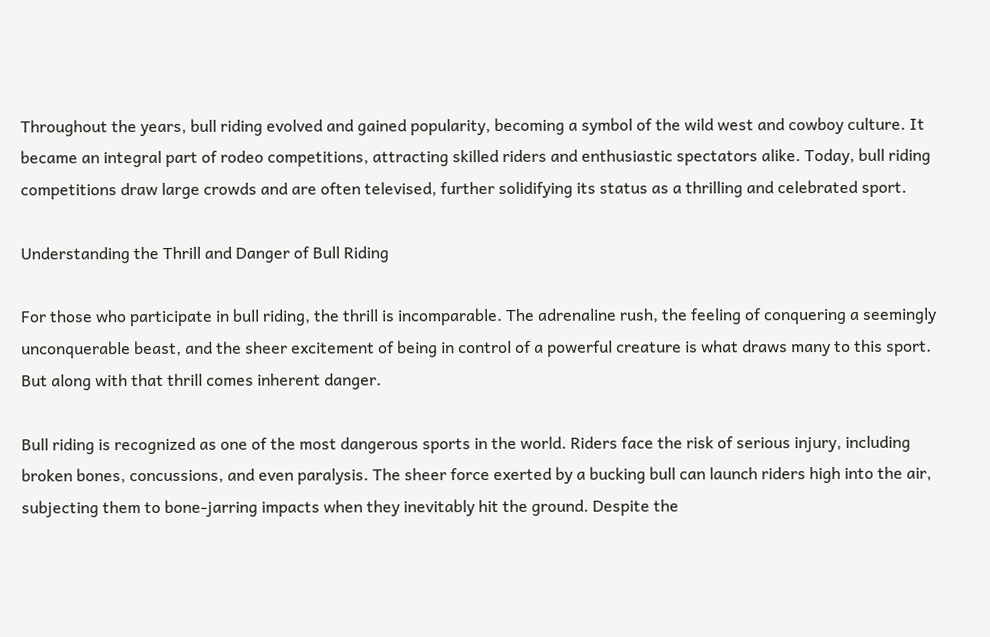Throughout the years, bull riding evolved and gained popularity, becoming a symbol of the wild west and cowboy culture. It became an integral part of rodeo competitions, attracting skilled riders and enthusiastic spectators alike. Today, bull riding competitions draw large crowds and are often televised, further solidifying its status as a thrilling and celebrated sport.

Understanding the Thrill and Danger of Bull Riding

For those who participate in bull riding, the thrill is incomparable. The adrenaline rush, the feeling of conquering a seemingly unconquerable beast, and the sheer excitement of being in control of a powerful creature is what draws many to this sport. But along with that thrill comes inherent danger.

Bull riding is recognized as one of the most dangerous sports in the world. Riders face the risk of serious injury, including broken bones, concussions, and even paralysis. The sheer force exerted by a bucking bull can launch riders high into the air, subjecting them to bone-jarring impacts when they inevitably hit the ground. Despite the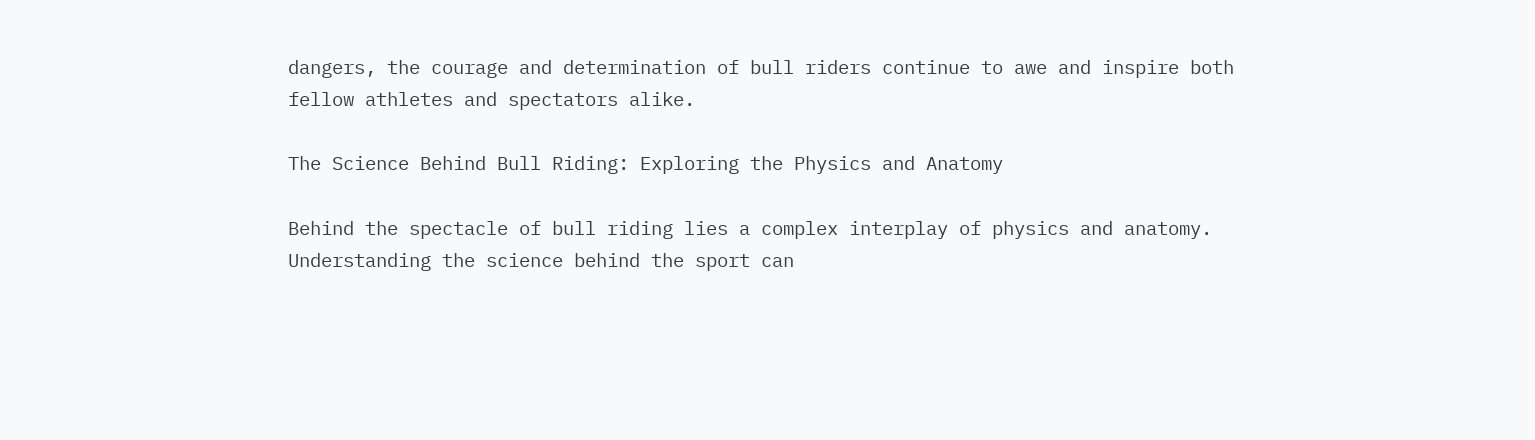dangers, the courage and determination of bull riders continue to awe and inspire both fellow athletes and spectators alike.

The Science Behind Bull Riding: Exploring the Physics and Anatomy

Behind the spectacle of bull riding lies a complex interplay of physics and anatomy. Understanding the science behind the sport can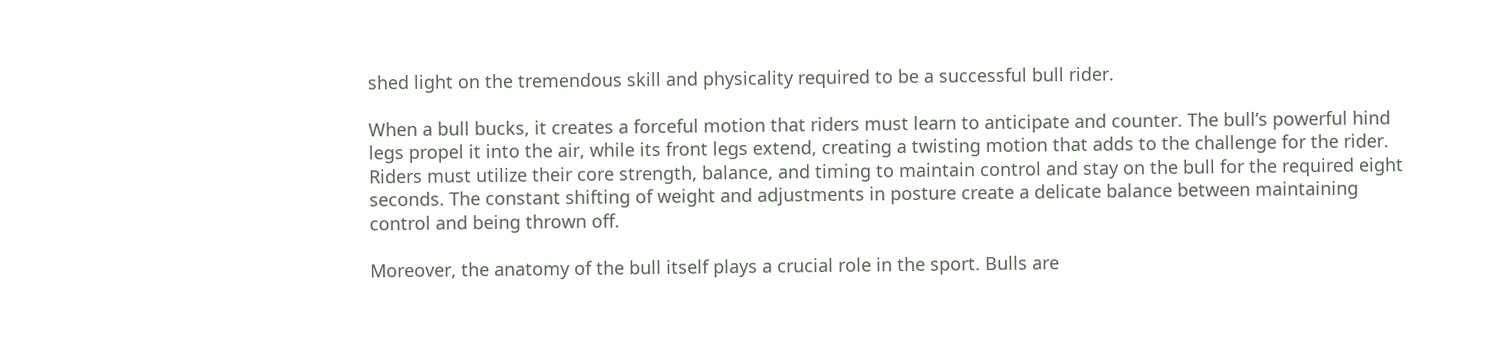shed light on the tremendous skill and physicality required to be a successful bull rider.

When a bull bucks, it creates a forceful motion that riders must learn to anticipate and counter. The bull’s powerful hind legs propel it into the air, while its front legs extend, creating a twisting motion that adds to the challenge for the rider. Riders must utilize their core strength, balance, and timing to maintain control and stay on the bull for the required eight seconds. The constant shifting of weight and adjustments in posture create a delicate balance between maintaining control and being thrown off.

Moreover, the anatomy of the bull itself plays a crucial role in the sport. Bulls are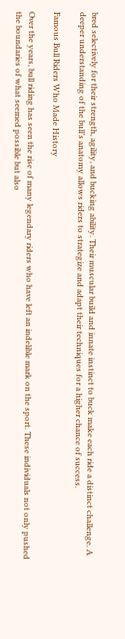bred selectively for their strength, agility, and bucking ability. Their muscular build and innate instinct to buck make each ride a distinct challenge. A deeper understanding of the bull’s anatomy allows riders to strategize and adapt their techniques for a higher chance of success.

Famous Bull Riders Who Made History

Over the years, bull riding has seen the rise of many legendary riders who have left an indelible mark on the sport. These individuals not only pushed the boundaries of what seemed possible but also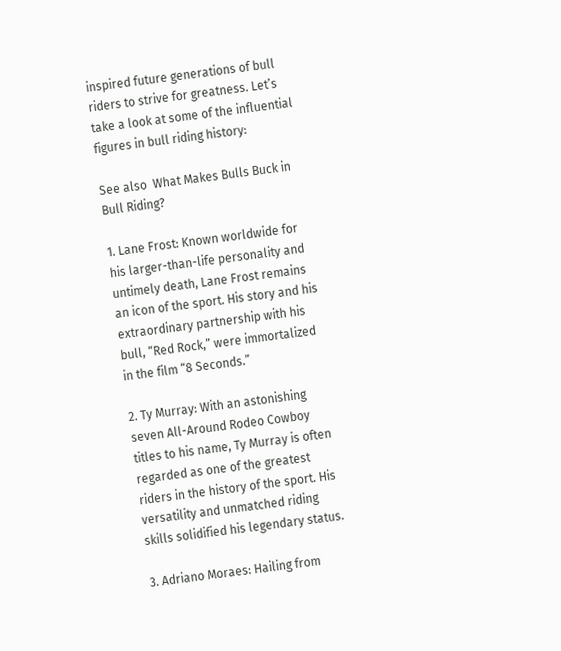inspired future generations of bull riders to strive for greatness. Let’s take a look at some of the influential figures in bull riding history:

See also  What Makes Bulls Buck in Bull Riding?

1. Lane Frost: Known worldwide for his larger-than-life personality and untimely death, Lane Frost remains an icon of the sport. His story and his extraordinary partnership with his bull, “Red Rock,” were immortalized in the film “8 Seconds.”

2. Ty Murray: With an astonishing seven All-Around Rodeo Cowboy titles to his name, Ty Murray is often regarded as one of the greatest riders in the history of the sport. His versatility and unmatched riding skills solidified his legendary status.

3. Adriano Moraes: Hailing from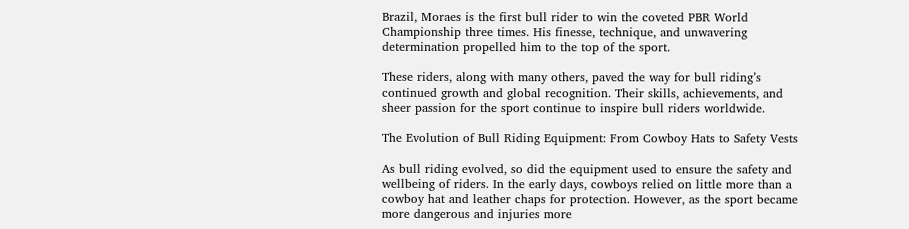Brazil, Moraes is the first bull rider to win the coveted PBR World Championship three times. His finesse, technique, and unwavering determination propelled him to the top of the sport.

These riders, along with many others, paved the way for bull riding’s continued growth and global recognition. Their skills, achievements, and sheer passion for the sport continue to inspire bull riders worldwide.

The Evolution of Bull Riding Equipment: From Cowboy Hats to Safety Vests

As bull riding evolved, so did the equipment used to ensure the safety and wellbeing of riders. In the early days, cowboys relied on little more than a cowboy hat and leather chaps for protection. However, as the sport became more dangerous and injuries more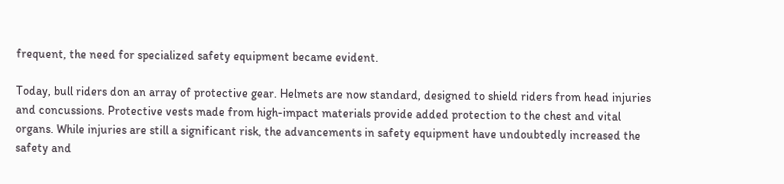frequent, the need for specialized safety equipment became evident.

Today, bull riders don an array of protective gear. Helmets are now standard, designed to shield riders from head injuries and concussions. Protective vests made from high-impact materials provide added protection to the chest and vital organs. While injuries are still a significant risk, the advancements in safety equipment have undoubtedly increased the safety and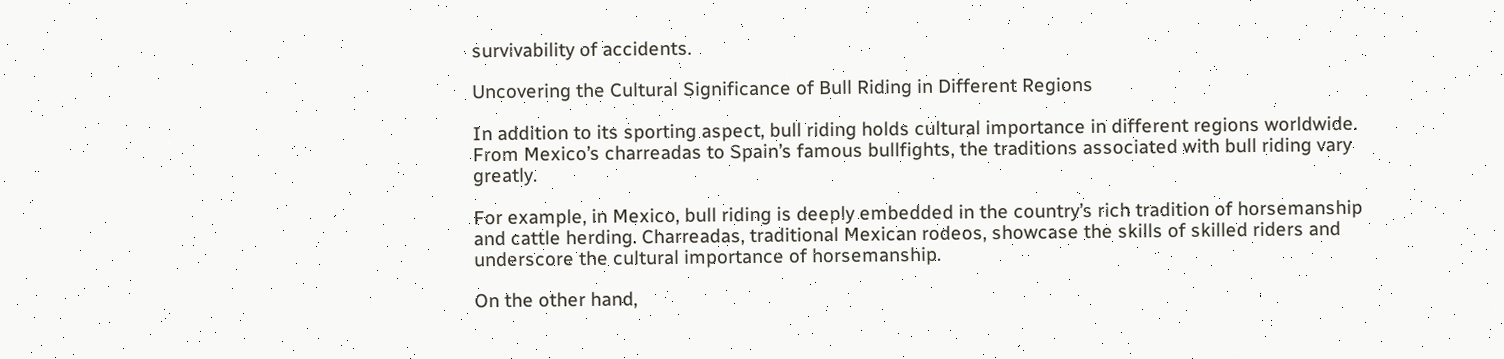survivability of accidents.

Uncovering the Cultural Significance of Bull Riding in Different Regions

In addition to its sporting aspect, bull riding holds cultural importance in different regions worldwide. From Mexico’s charreadas to Spain’s famous bullfights, the traditions associated with bull riding vary greatly.

For example, in Mexico, bull riding is deeply embedded in the country’s rich tradition of horsemanship and cattle herding. Charreadas, traditional Mexican rodeos, showcase the skills of skilled riders and underscore the cultural importance of horsemanship.

On the other hand,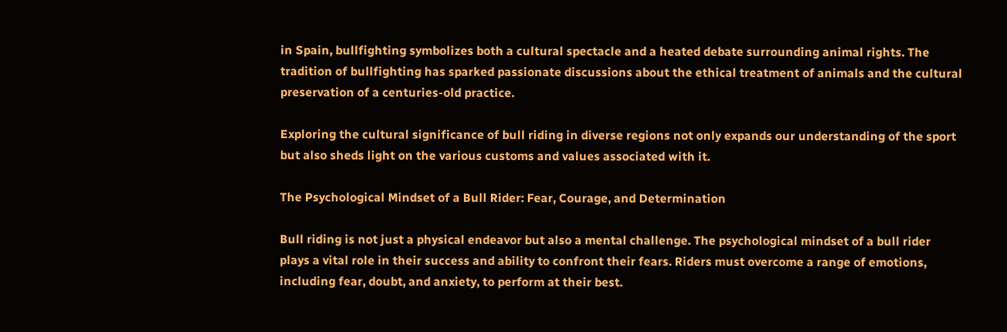in Spain, bullfighting symbolizes both a cultural spectacle and a heated debate surrounding animal rights. The tradition of bullfighting has sparked passionate discussions about the ethical treatment of animals and the cultural preservation of a centuries-old practice.

Exploring the cultural significance of bull riding in diverse regions not only expands our understanding of the sport but also sheds light on the various customs and values associated with it.

The Psychological Mindset of a Bull Rider: Fear, Courage, and Determination

Bull riding is not just a physical endeavor but also a mental challenge. The psychological mindset of a bull rider plays a vital role in their success and ability to confront their fears. Riders must overcome a range of emotions, including fear, doubt, and anxiety, to perform at their best.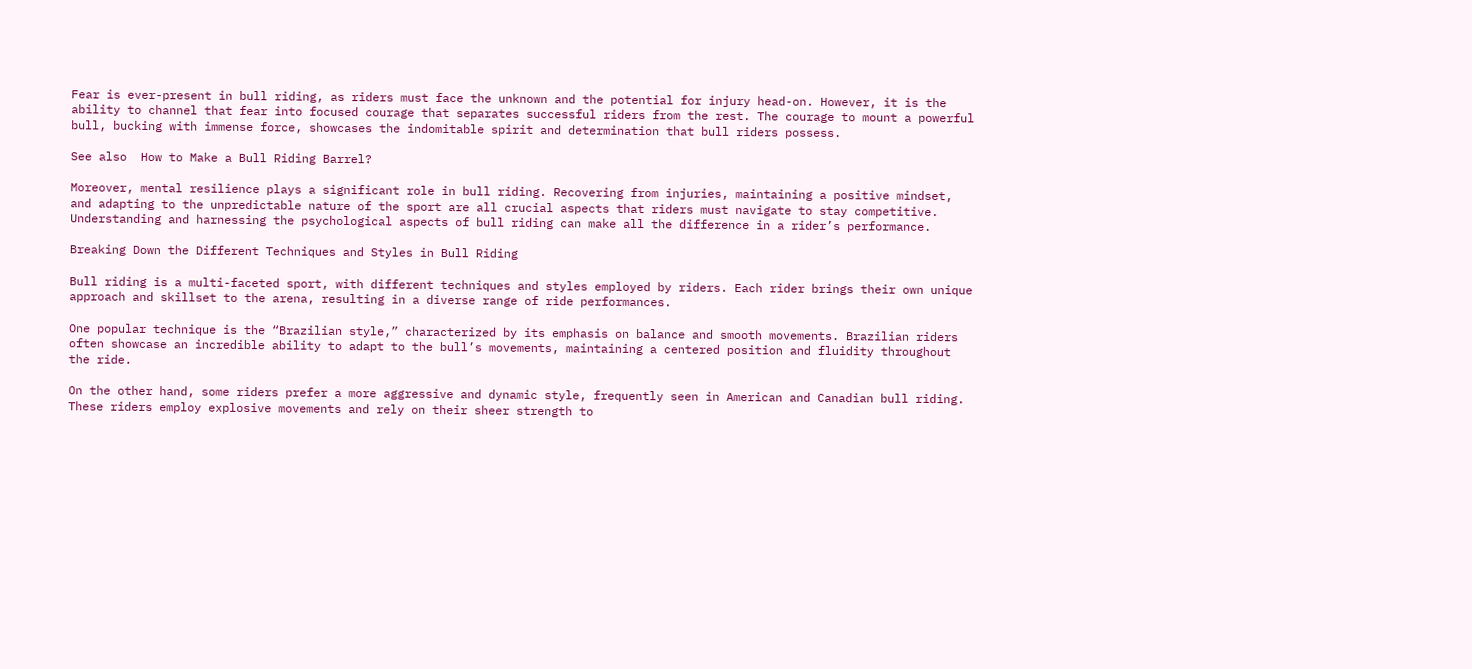Fear is ever-present in bull riding, as riders must face the unknown and the potential for injury head-on. However, it is the ability to channel that fear into focused courage that separates successful riders from the rest. The courage to mount a powerful bull, bucking with immense force, showcases the indomitable spirit and determination that bull riders possess.

See also  How to Make a Bull Riding Barrel?

Moreover, mental resilience plays a significant role in bull riding. Recovering from injuries, maintaining a positive mindset, and adapting to the unpredictable nature of the sport are all crucial aspects that riders must navigate to stay competitive. Understanding and harnessing the psychological aspects of bull riding can make all the difference in a rider’s performance.

Breaking Down the Different Techniques and Styles in Bull Riding

Bull riding is a multi-faceted sport, with different techniques and styles employed by riders. Each rider brings their own unique approach and skillset to the arena, resulting in a diverse range of ride performances.

One popular technique is the “Brazilian style,” characterized by its emphasis on balance and smooth movements. Brazilian riders often showcase an incredible ability to adapt to the bull’s movements, maintaining a centered position and fluidity throughout the ride.

On the other hand, some riders prefer a more aggressive and dynamic style, frequently seen in American and Canadian bull riding. These riders employ explosive movements and rely on their sheer strength to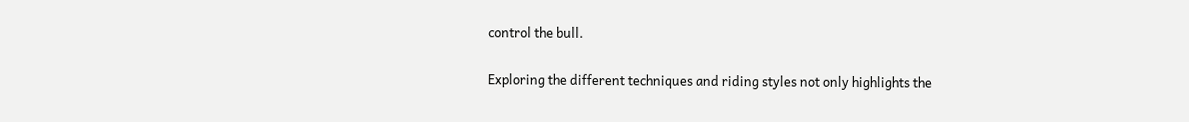control the bull.

Exploring the different techniques and riding styles not only highlights the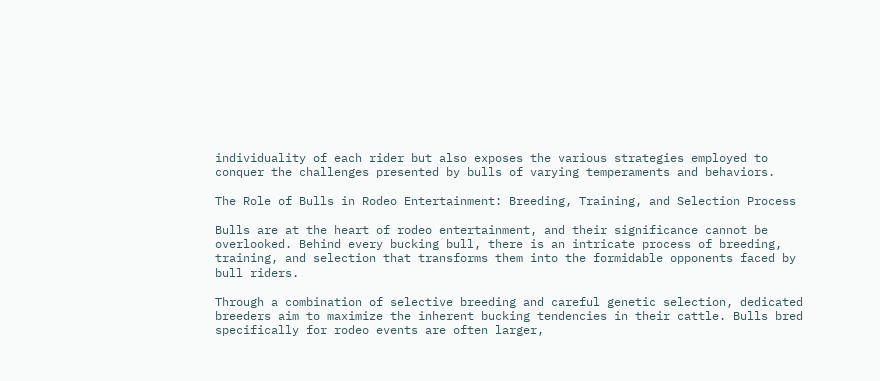individuality of each rider but also exposes the various strategies employed to conquer the challenges presented by bulls of varying temperaments and behaviors.

The Role of Bulls in Rodeo Entertainment: Breeding, Training, and Selection Process

Bulls are at the heart of rodeo entertainment, and their significance cannot be overlooked. Behind every bucking bull, there is an intricate process of breeding, training, and selection that transforms them into the formidable opponents faced by bull riders.

Through a combination of selective breeding and careful genetic selection, dedicated breeders aim to maximize the inherent bucking tendencies in their cattle. Bulls bred specifically for rodeo events are often larger,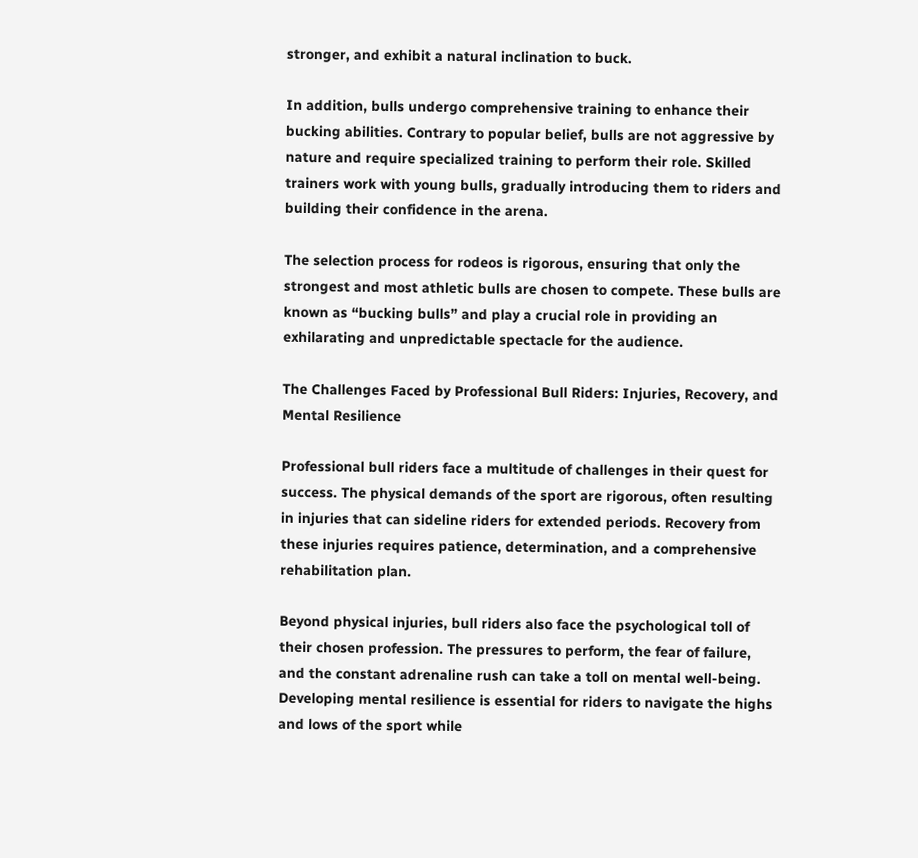stronger, and exhibit a natural inclination to buck.

In addition, bulls undergo comprehensive training to enhance their bucking abilities. Contrary to popular belief, bulls are not aggressive by nature and require specialized training to perform their role. Skilled trainers work with young bulls, gradually introducing them to riders and building their confidence in the arena.

The selection process for rodeos is rigorous, ensuring that only the strongest and most athletic bulls are chosen to compete. These bulls are known as “bucking bulls” and play a crucial role in providing an exhilarating and unpredictable spectacle for the audience.

The Challenges Faced by Professional Bull Riders: Injuries, Recovery, and Mental Resilience

Professional bull riders face a multitude of challenges in their quest for success. The physical demands of the sport are rigorous, often resulting in injuries that can sideline riders for extended periods. Recovery from these injuries requires patience, determination, and a comprehensive rehabilitation plan.

Beyond physical injuries, bull riders also face the psychological toll of their chosen profession. The pressures to perform, the fear of failure, and the constant adrenaline rush can take a toll on mental well-being. Developing mental resilience is essential for riders to navigate the highs and lows of the sport while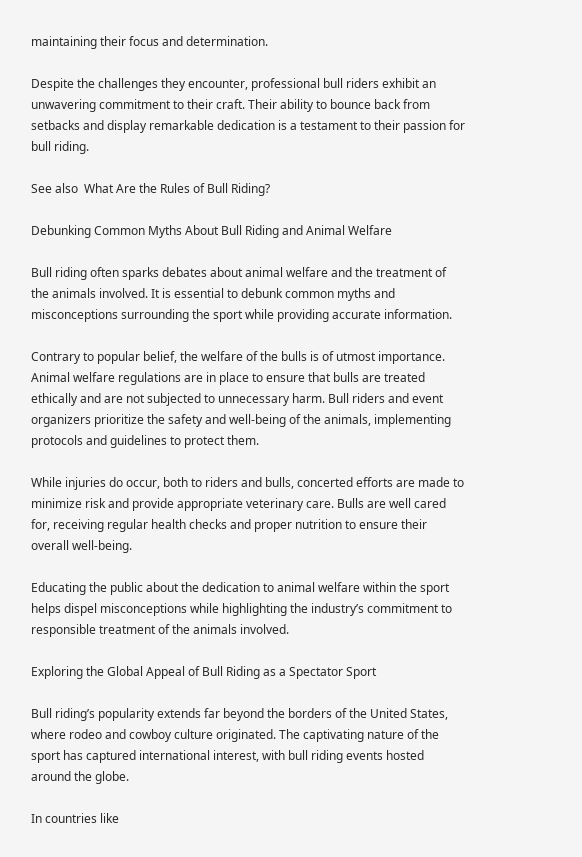maintaining their focus and determination.

Despite the challenges they encounter, professional bull riders exhibit an unwavering commitment to their craft. Their ability to bounce back from setbacks and display remarkable dedication is a testament to their passion for bull riding.

See also  What Are the Rules of Bull Riding?

Debunking Common Myths About Bull Riding and Animal Welfare

Bull riding often sparks debates about animal welfare and the treatment of the animals involved. It is essential to debunk common myths and misconceptions surrounding the sport while providing accurate information.

Contrary to popular belief, the welfare of the bulls is of utmost importance. Animal welfare regulations are in place to ensure that bulls are treated ethically and are not subjected to unnecessary harm. Bull riders and event organizers prioritize the safety and well-being of the animals, implementing protocols and guidelines to protect them.

While injuries do occur, both to riders and bulls, concerted efforts are made to minimize risk and provide appropriate veterinary care. Bulls are well cared for, receiving regular health checks and proper nutrition to ensure their overall well-being.

Educating the public about the dedication to animal welfare within the sport helps dispel misconceptions while highlighting the industry’s commitment to responsible treatment of the animals involved.

Exploring the Global Appeal of Bull Riding as a Spectator Sport

Bull riding’s popularity extends far beyond the borders of the United States, where rodeo and cowboy culture originated. The captivating nature of the sport has captured international interest, with bull riding events hosted around the globe.

In countries like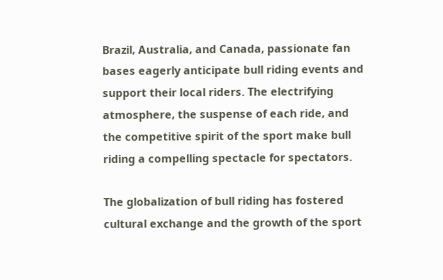Brazil, Australia, and Canada, passionate fan bases eagerly anticipate bull riding events and support their local riders. The electrifying atmosphere, the suspense of each ride, and the competitive spirit of the sport make bull riding a compelling spectacle for spectators.

The globalization of bull riding has fostered cultural exchange and the growth of the sport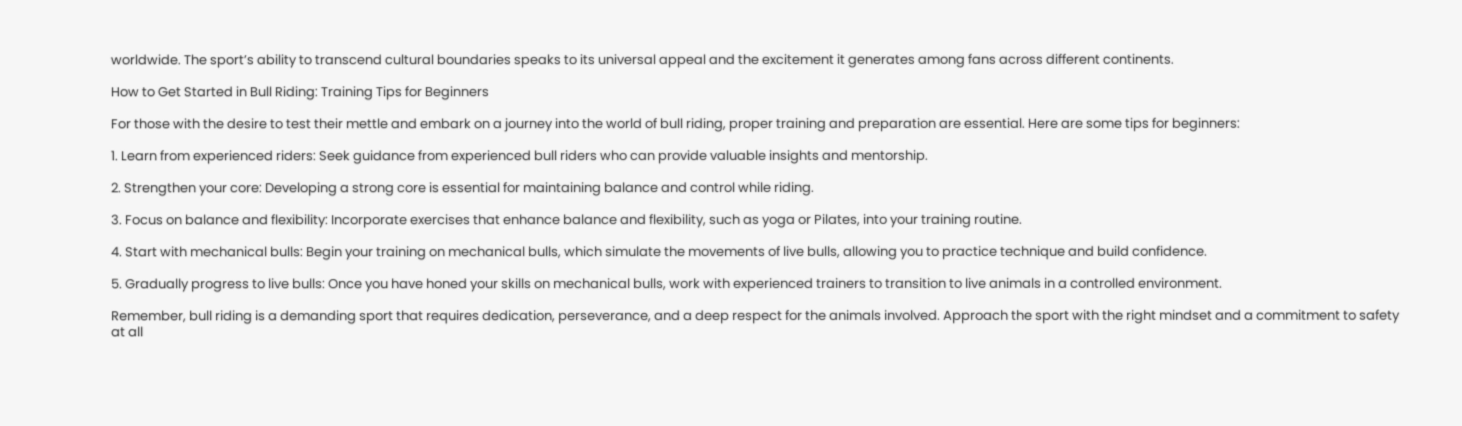worldwide. The sport’s ability to transcend cultural boundaries speaks to its universal appeal and the excitement it generates among fans across different continents.

How to Get Started in Bull Riding: Training Tips for Beginners

For those with the desire to test their mettle and embark on a journey into the world of bull riding, proper training and preparation are essential. Here are some tips for beginners:

1. Learn from experienced riders: Seek guidance from experienced bull riders who can provide valuable insights and mentorship.

2. Strengthen your core: Developing a strong core is essential for maintaining balance and control while riding.

3. Focus on balance and flexibility: Incorporate exercises that enhance balance and flexibility, such as yoga or Pilates, into your training routine.

4. Start with mechanical bulls: Begin your training on mechanical bulls, which simulate the movements of live bulls, allowing you to practice technique and build confidence.

5. Gradually progress to live bulls: Once you have honed your skills on mechanical bulls, work with experienced trainers to transition to live animals in a controlled environment.

Remember, bull riding is a demanding sport that requires dedication, perseverance, and a deep respect for the animals involved. Approach the sport with the right mindset and a commitment to safety at all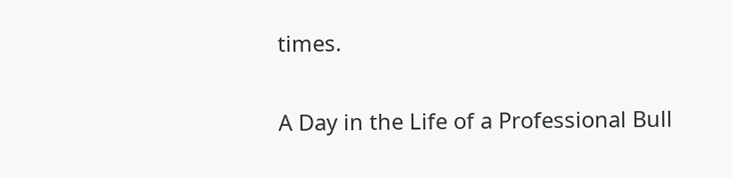times.

A Day in the Life of a Professional Bull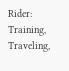Rider: Training, Traveling,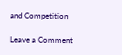and Competition

Leave a Comment